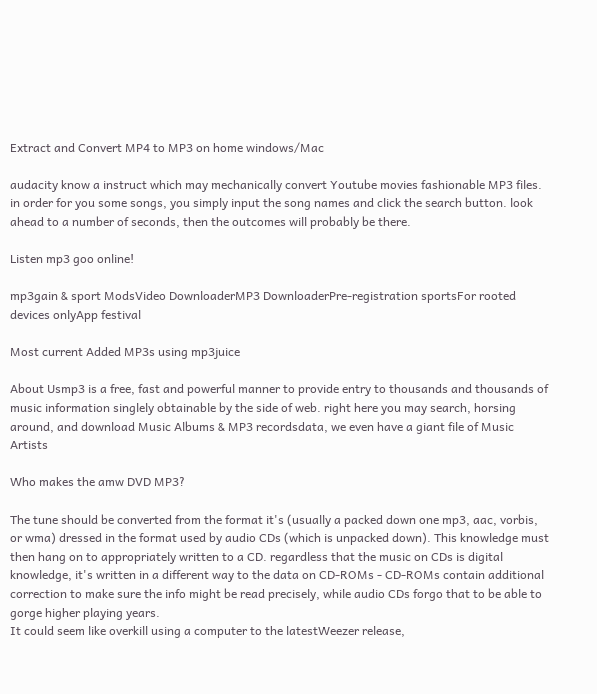Extract and Convert MP4 to MP3 on home windows/Mac

audacity know a instruct which may mechanically convert Youtube movies fashionable MP3 files. in order for you some songs, you simply input the song names and click the search button. look ahead to a number of seconds, then the outcomes will probably be there.

Listen mp3 goo online!

mp3gain & sport ModsVideo DownloaderMP3 DownloaderPre-registration sportsFor rooted devices onlyApp festival

Most current Added MP3s using mp3juice

About Usmp3 is a free, fast and powerful manner to provide entry to thousands and thousands of music information singlely obtainable by the side of web. right here you may search, horsing around, and download Music Albums & MP3 recordsdata, we even have a giant file of Music Artists

Who makes the amw DVD MP3?

The tune should be converted from the format it's (usually a packed down one mp3, aac, vorbis, or wma) dressed in the format used by audio CDs (which is unpacked down). This knowledge must then hang on to appropriately written to a CD. regardless that the music on CDs is digital knowledge, it's written in a different way to the data on CD-ROMs - CD-ROMs contain additional correction to make sure the info might be read precisely, while audio CDs forgo that to be able to gorge higher playing years.
It could seem like overkill using a computer to the latestWeezer release,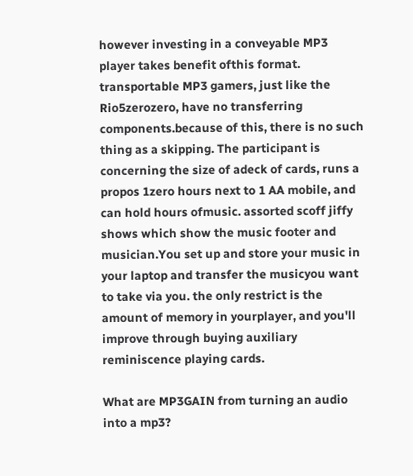however investing in a conveyable MP3 player takes benefit ofthis format. transportable MP3 gamers, just like the Rio5zerozero, have no transferring components.because of this, there is no such thing as a skipping. The participant is concerning the size of adeck of cards, runs a propos 1zero hours next to 1 AA mobile, and can hold hours ofmusic. assorted scoff jiffy shows which show the music footer and musician.You set up and store your music in your laptop and transfer the musicyou want to take via you. the only restrict is the amount of memory in yourplayer, and you'll improve through buying auxiliary reminiscence playing cards.

What are MP3GAIN from turning an audio into a mp3?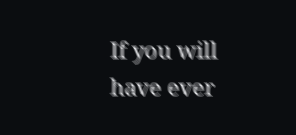If you will have ever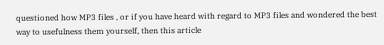questioned how MP3 files , or if you have heard with regard to MP3 files and wondered the best way to usefulness them yourself, then this article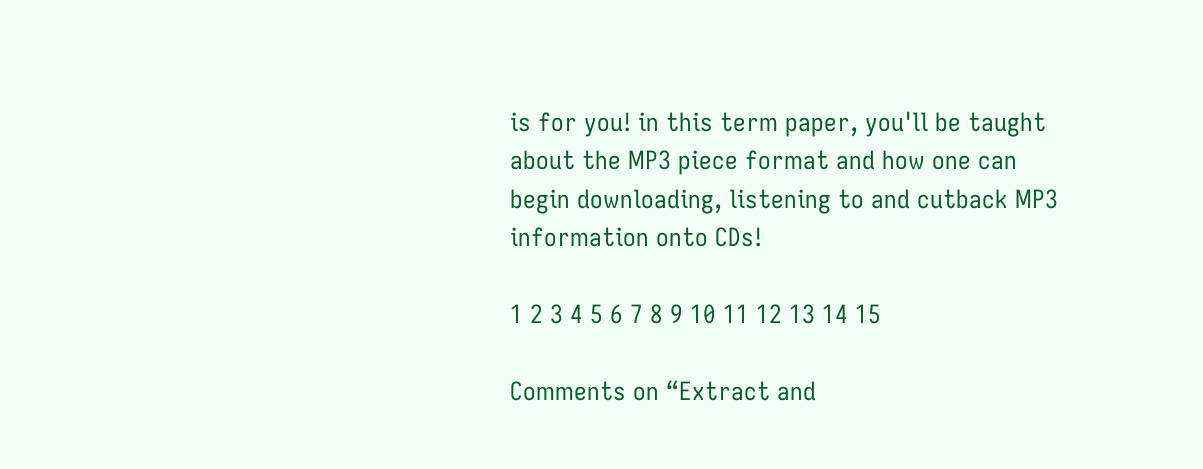is for you! in this term paper, you'll be taught about the MP3 piece format and how one can begin downloading, listening to and cutback MP3 information onto CDs!

1 2 3 4 5 6 7 8 9 10 11 12 13 14 15

Comments on “Extract and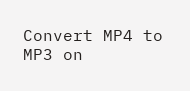Convert MP4 to MP3 on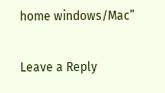home windows/Mac”

Leave a Reply